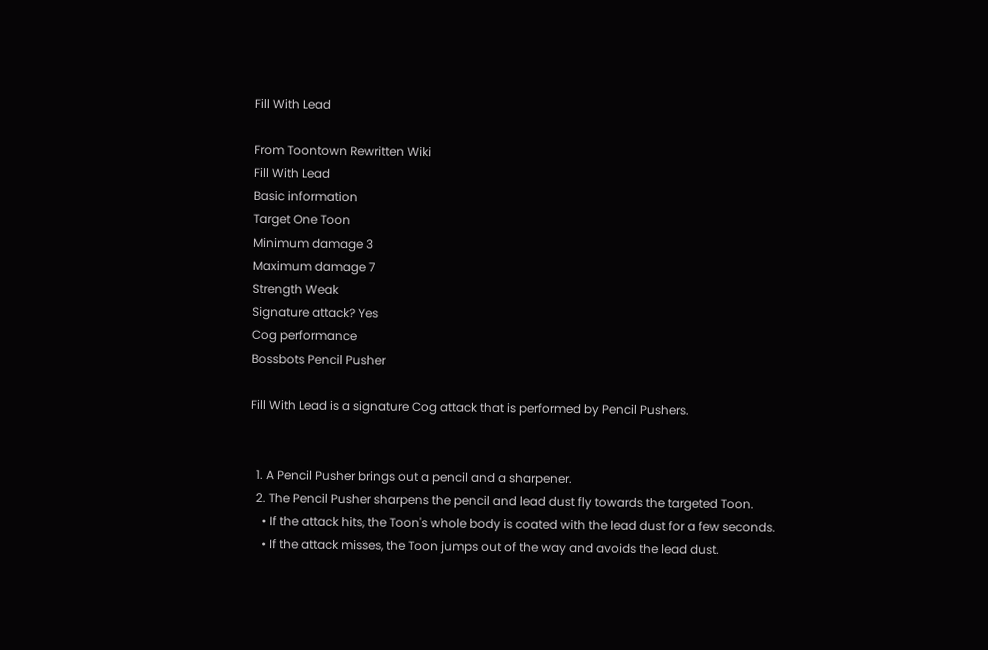Fill With Lead

From Toontown Rewritten Wiki
Fill With Lead
Basic information
Target One Toon
Minimum damage 3
Maximum damage 7
Strength Weak
Signature attack? Yes
Cog performance
Bossbots Pencil Pusher

Fill With Lead is a signature Cog attack that is performed by Pencil Pushers.


  1. A Pencil Pusher brings out a pencil and a sharpener.
  2. The Pencil Pusher sharpens the pencil and lead dust fly towards the targeted Toon.
    • If the attack hits, the Toon's whole body is coated with the lead dust for a few seconds.
    • If the attack misses, the Toon jumps out of the way and avoids the lead dust.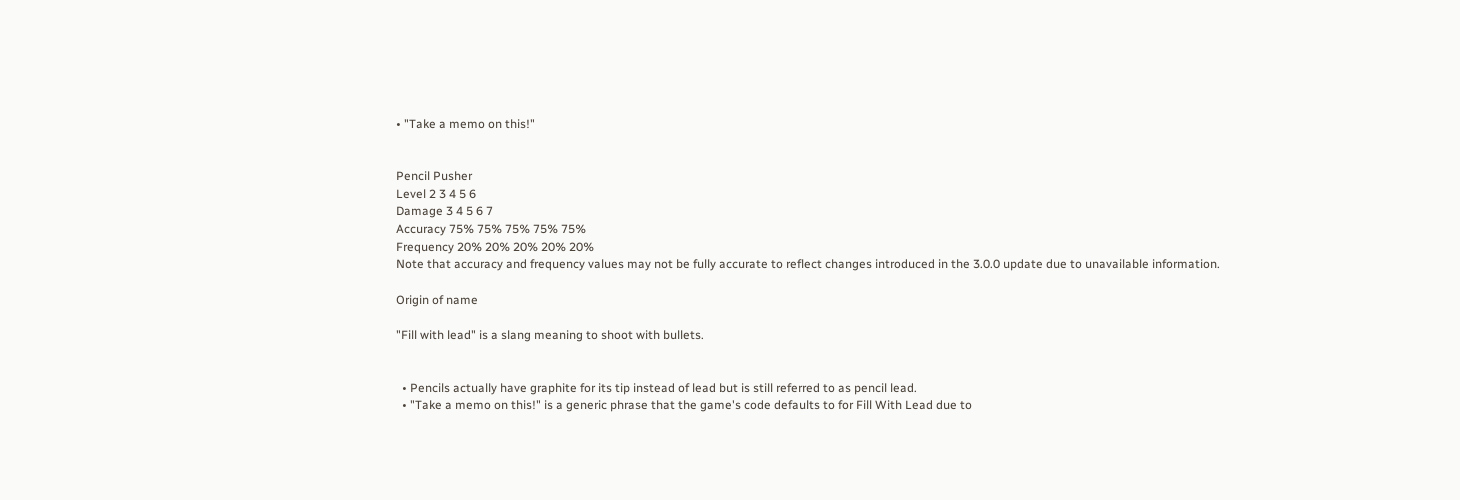• "Take a memo on this!"


Pencil Pusher
Level 2 3 4 5 6
Damage 3 4 5 6 7
Accuracy 75% 75% 75% 75% 75%
Frequency 20% 20% 20% 20% 20%
Note that accuracy and frequency values may not be fully accurate to reflect changes introduced in the 3.0.0 update due to unavailable information.

Origin of name

"Fill with lead" is a slang meaning to shoot with bullets.


  • Pencils actually have graphite for its tip instead of lead but is still referred to as pencil lead.
  • "Take a memo on this!" is a generic phrase that the game's code defaults to for Fill With Lead due to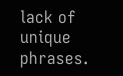lack of unique phrases.